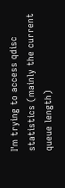I'm trying to access qdisc statistics (mainly the current queue length)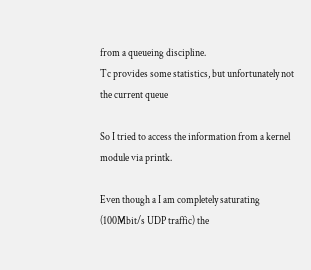from a queueing discipline.
Tc provides some statistics, but unfortunately not the current queue

So I tried to access the information from a kernel module via printk.

Even though a I am completely saturating (100Mbit/s UDP traffic) the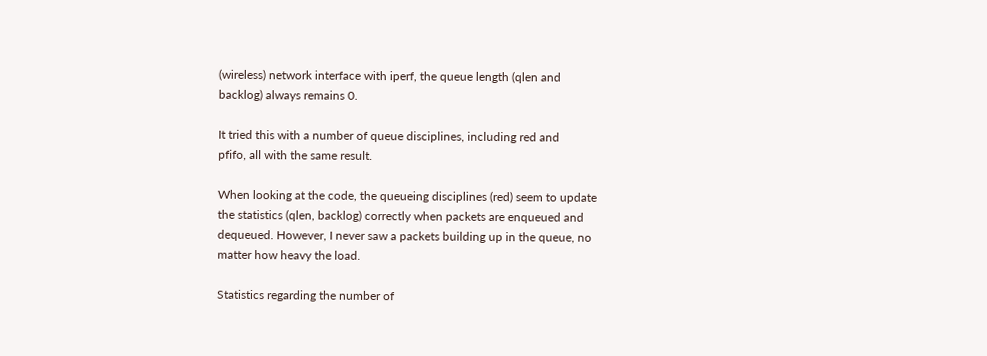(wireless) network interface with iperf, the queue length (qlen and
backlog) always remains 0.

It tried this with a number of queue disciplines, including red and
pfifo, all with the same result.

When looking at the code, the queueing disciplines (red) seem to update
the statistics (qlen, backlog) correctly when packets are enqueued and
dequeued. However, I never saw a packets building up in the queue, no
matter how heavy the load.

Statistics regarding the number of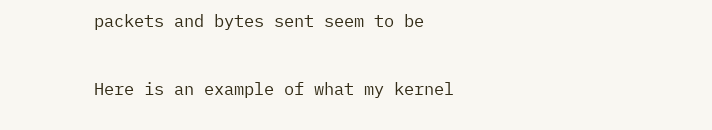packets and bytes sent seem to be

Here is an example of what my kernel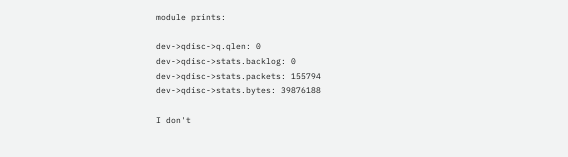module prints:

dev->qdisc->q.qlen: 0
dev->qdisc->stats.backlog: 0
dev->qdisc->stats.packets: 155794
dev->qdisc->stats.bytes: 39876188

I don't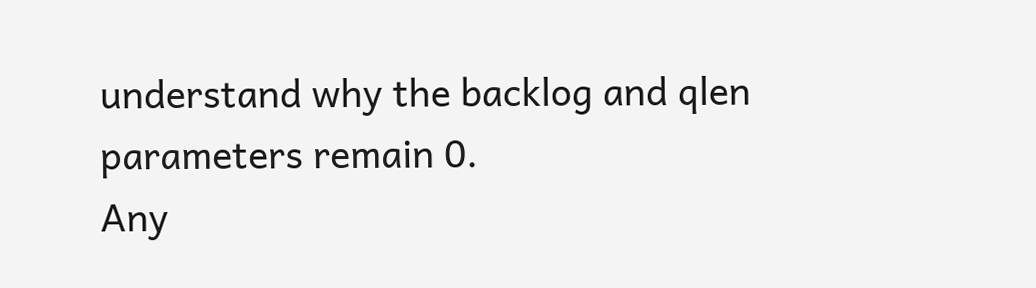understand why the backlog and qlen parameters remain 0.
Any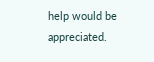help would be appreciated.